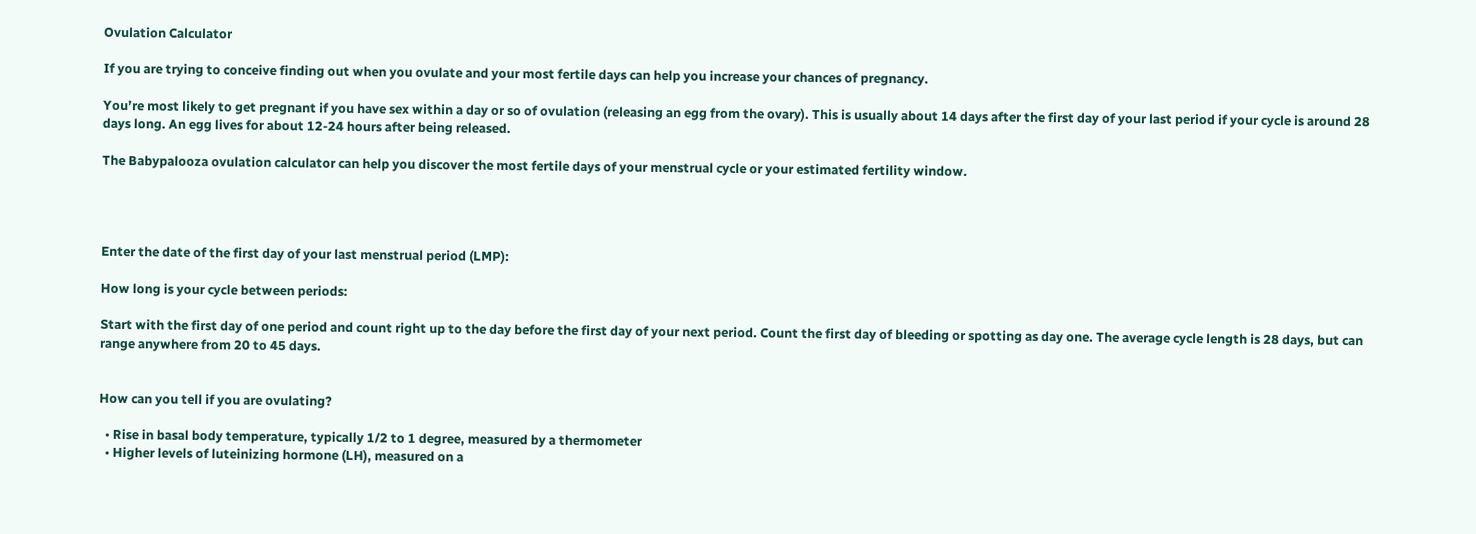Ovulation Calculator

If you are trying to conceive finding out when you ovulate and your most fertile days can help you increase your chances of pregnancy.

You’re most likely to get pregnant if you have sex within a day or so of ovulation (releasing an egg from the ovary). This is usually about 14 days after the first day of your last period if your cycle is around 28 days long. An egg lives for about 12-24 hours after being released.

The Babypalooza ovulation calculator can help you discover the most fertile days of your menstrual cycle or your estimated fertility window.




Enter the date of the first day of your last menstrual period (LMP):

How long is your cycle between periods:

Start with the first day of one period and count right up to the day before the first day of your next period. Count the first day of bleeding or spotting as day one. The average cycle length is 28 days, but can range anywhere from 20 to 45 days.


How can you tell if you are ovulating?

  • Rise in basal body temperature, typically 1/2 to 1 degree, measured by a thermometer
  • Higher levels of luteinizing hormone (LH), measured on a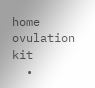home ovulation kit
  •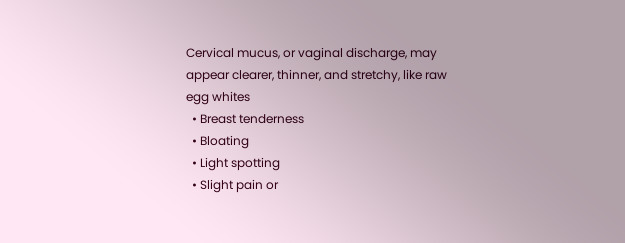Cervical mucus, or vaginal discharge, may appear clearer, thinner, and stretchy, like raw egg whites
  • Breast tenderness
  • Bloating
  • Light spotting
  • Slight pain or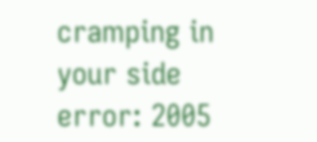cramping in your side
error: 2005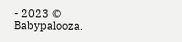- 2023 © Babypalooza.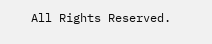All Rights Reserved.